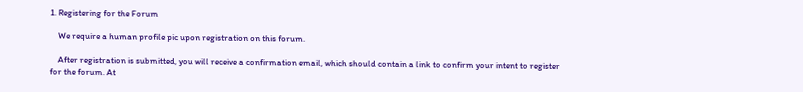1. Registering for the Forum

    We require a human profile pic upon registration on this forum.

    After registration is submitted, you will receive a confirmation email, which should contain a link to confirm your intent to register for the forum. At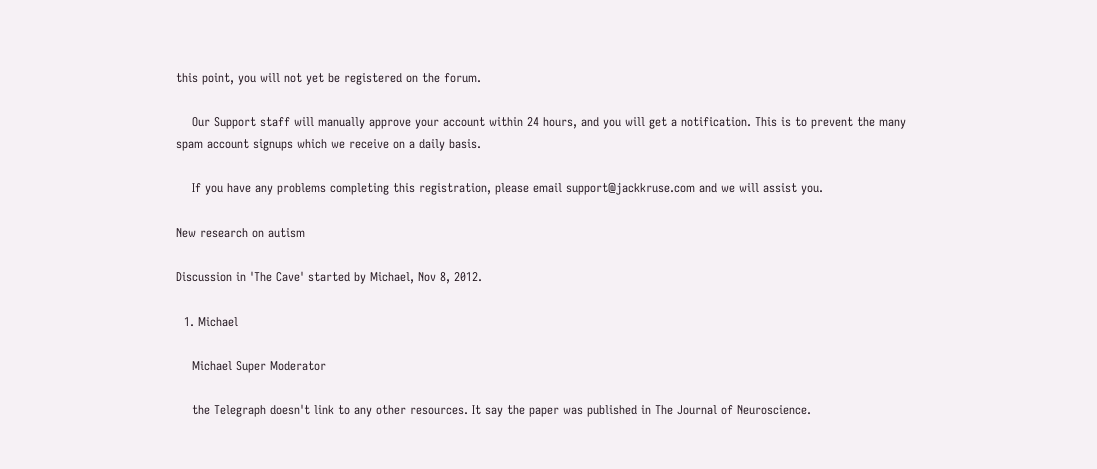this point, you will not yet be registered on the forum.

    Our Support staff will manually approve your account within 24 hours, and you will get a notification. This is to prevent the many spam account signups which we receive on a daily basis.

    If you have any problems completing this registration, please email support@jackkruse.com and we will assist you.

New research on autism

Discussion in 'The Cave' started by Michael, Nov 8, 2012.

  1. Michael

    Michael Super Moderator

    the Telegraph doesn't link to any other resources. It say the paper was published in The Journal of Neuroscience.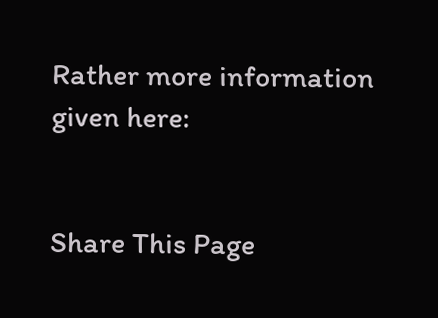Rather more information given here:


Share This Page